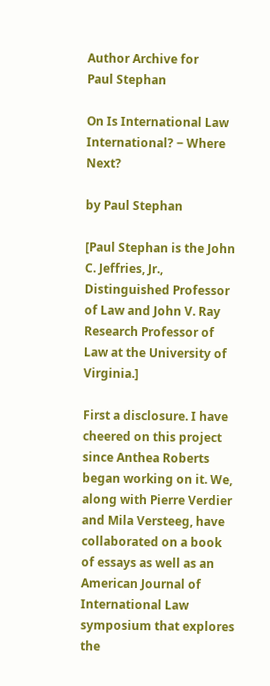Author Archive for
Paul Stephan

On Is International Law International? ‒ Where Next?

by Paul Stephan

[Paul Stephan is the John C. Jeffries, Jr., Distinguished Professor of Law and John V. Ray Research Professor of Law at the University of Virginia.]

First a disclosure. I have cheered on this project since Anthea Roberts began working on it. We, along with Pierre Verdier and Mila Versteeg, have collaborated on a book of essays as well as an American Journal of International Law symposium that explores the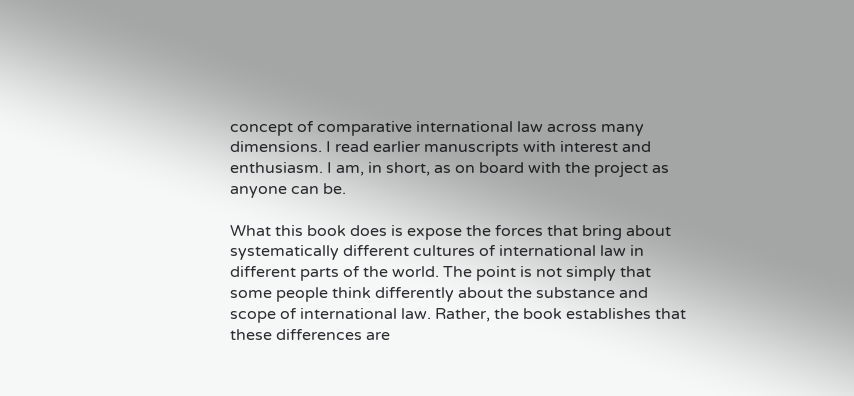concept of comparative international law across many dimensions. I read earlier manuscripts with interest and enthusiasm. I am, in short, as on board with the project as anyone can be.

What this book does is expose the forces that bring about systematically different cultures of international law in different parts of the world. The point is not simply that some people think differently about the substance and scope of international law. Rather, the book establishes that these differences are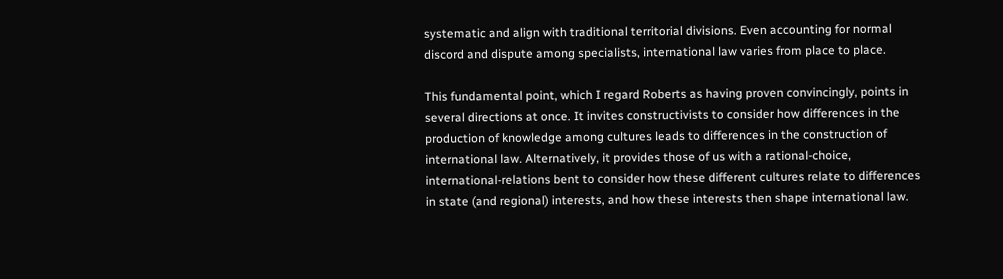systematic and align with traditional territorial divisions. Even accounting for normal discord and dispute among specialists, international law varies from place to place.

This fundamental point, which I regard Roberts as having proven convincingly, points in several directions at once. It invites constructivists to consider how differences in the production of knowledge among cultures leads to differences in the construction of international law. Alternatively, it provides those of us with a rational-choice, international-relations bent to consider how these different cultures relate to differences in state (and regional) interests, and how these interests then shape international law.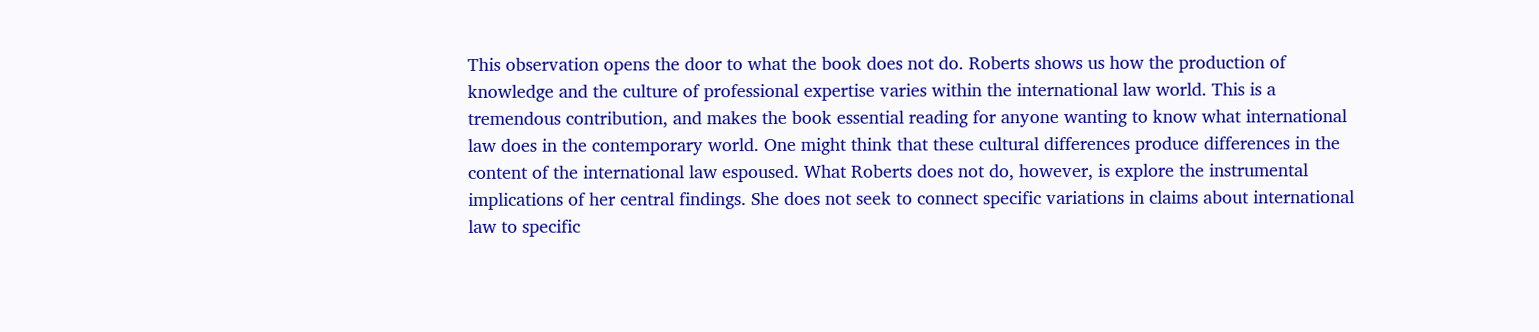This observation opens the door to what the book does not do. Roberts shows us how the production of knowledge and the culture of professional expertise varies within the international law world. This is a tremendous contribution, and makes the book essential reading for anyone wanting to know what international law does in the contemporary world. One might think that these cultural differences produce differences in the content of the international law espoused. What Roberts does not do, however, is explore the instrumental implications of her central findings. She does not seek to connect specific variations in claims about international law to specific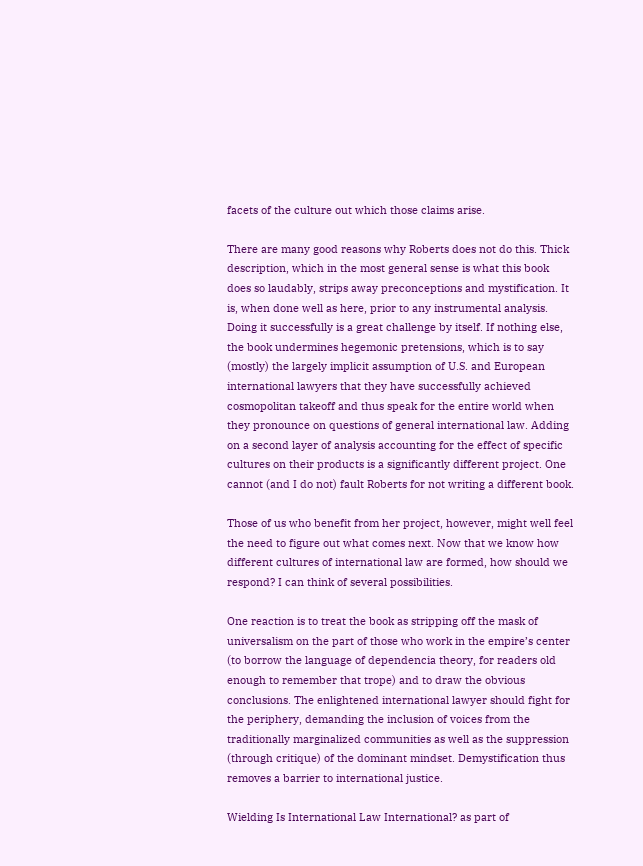facets of the culture out which those claims arise.

There are many good reasons why Roberts does not do this. Thick description, which in the most general sense is what this book does so laudably, strips away preconceptions and mystification. It is, when done well as here, prior to any instrumental analysis. Doing it successfully is a great challenge by itself. If nothing else, the book undermines hegemonic pretensions, which is to say (mostly) the largely implicit assumption of U.S. and European international lawyers that they have successfully achieved cosmopolitan takeoff and thus speak for the entire world when they pronounce on questions of general international law. Adding on a second layer of analysis accounting for the effect of specific cultures on their products is a significantly different project. One cannot (and I do not) fault Roberts for not writing a different book.

Those of us who benefit from her project, however, might well feel the need to figure out what comes next. Now that we know how different cultures of international law are formed, how should we respond? I can think of several possibilities.

One reaction is to treat the book as stripping off the mask of universalism on the part of those who work in the empire’s center (to borrow the language of dependencia theory, for readers old enough to remember that trope) and to draw the obvious conclusions. The enlightened international lawyer should fight for the periphery, demanding the inclusion of voices from the traditionally marginalized communities as well as the suppression (through critique) of the dominant mindset. Demystification thus removes a barrier to international justice.

Wielding Is International Law International? as part of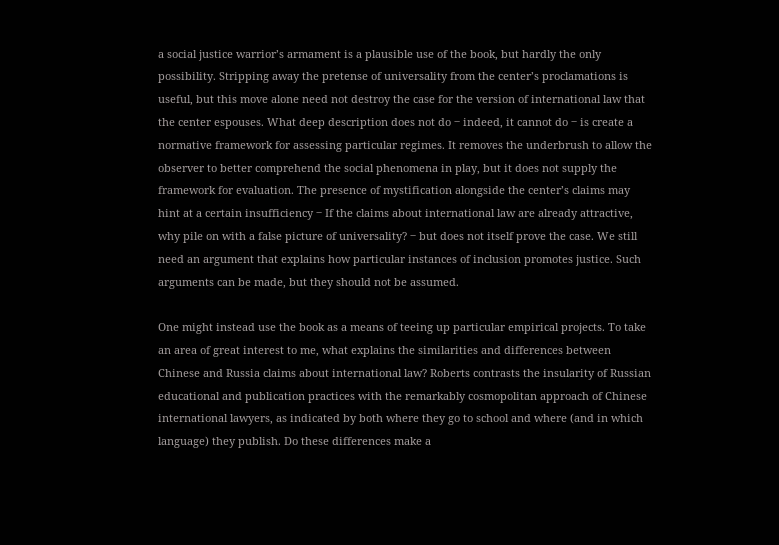a social justice warrior’s armament is a plausible use of the book, but hardly the only possibility. Stripping away the pretense of universality from the center’s proclamations is useful, but this move alone need not destroy the case for the version of international law that the center espouses. What deep description does not do ‒ indeed, it cannot do ‒ is create a normative framework for assessing particular regimes. It removes the underbrush to allow the observer to better comprehend the social phenomena in play, but it does not supply the framework for evaluation. The presence of mystification alongside the center’s claims may hint at a certain insufficiency ‒ If the claims about international law are already attractive, why pile on with a false picture of universality? ‒ but does not itself prove the case. We still need an argument that explains how particular instances of inclusion promotes justice. Such arguments can be made, but they should not be assumed.

One might instead use the book as a means of teeing up particular empirical projects. To take an area of great interest to me, what explains the similarities and differences between Chinese and Russia claims about international law? Roberts contrasts the insularity of Russian educational and publication practices with the remarkably cosmopolitan approach of Chinese international lawyers, as indicated by both where they go to school and where (and in which language) they publish. Do these differences make a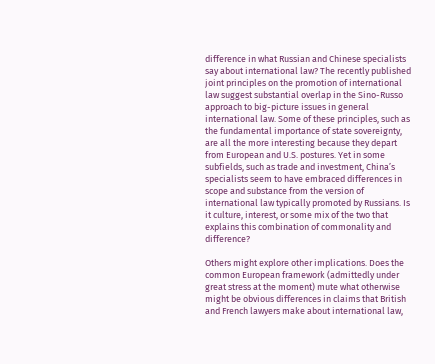difference in what Russian and Chinese specialists say about international law? The recently published joint principles on the promotion of international law suggest substantial overlap in the Sino-Russo approach to big-picture issues in general international law. Some of these principles, such as the fundamental importance of state sovereignty, are all the more interesting because they depart from European and U.S. postures. Yet in some subfields, such as trade and investment, China’s specialists seem to have embraced differences in scope and substance from the version of international law typically promoted by Russians. Is it culture, interest, or some mix of the two that explains this combination of commonality and difference?

Others might explore other implications. Does the common European framework (admittedly under great stress at the moment) mute what otherwise might be obvious differences in claims that British and French lawyers make about international law,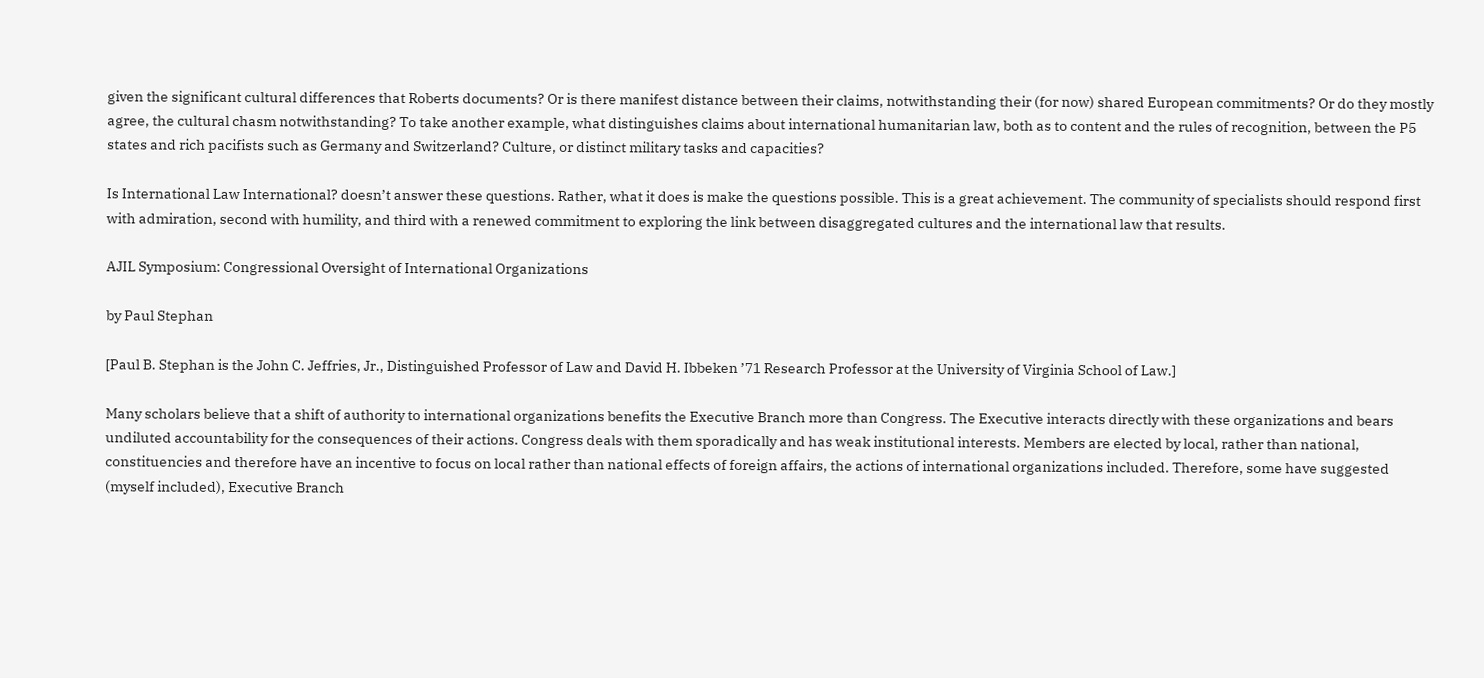given the significant cultural differences that Roberts documents? Or is there manifest distance between their claims, notwithstanding their (for now) shared European commitments? Or do they mostly agree, the cultural chasm notwithstanding? To take another example, what distinguishes claims about international humanitarian law, both as to content and the rules of recognition, between the P5 states and rich pacifists such as Germany and Switzerland? Culture, or distinct military tasks and capacities?

Is International Law International? doesn’t answer these questions. Rather, what it does is make the questions possible. This is a great achievement. The community of specialists should respond first with admiration, second with humility, and third with a renewed commitment to exploring the link between disaggregated cultures and the international law that results.

AJIL Symposium: Congressional Oversight of International Organizations

by Paul Stephan

[Paul B. Stephan is the John C. Jeffries, Jr., Distinguished Professor of Law and David H. Ibbeken ’71 Research Professor at the University of Virginia School of Law.]

Many scholars believe that a shift of authority to international organizations benefits the Executive Branch more than Congress. The Executive interacts directly with these organizations and bears undiluted accountability for the consequences of their actions. Congress deals with them sporadically and has weak institutional interests. Members are elected by local, rather than national, constituencies and therefore have an incentive to focus on local rather than national effects of foreign affairs, the actions of international organizations included. Therefore, some have suggested (myself included), Executive Branch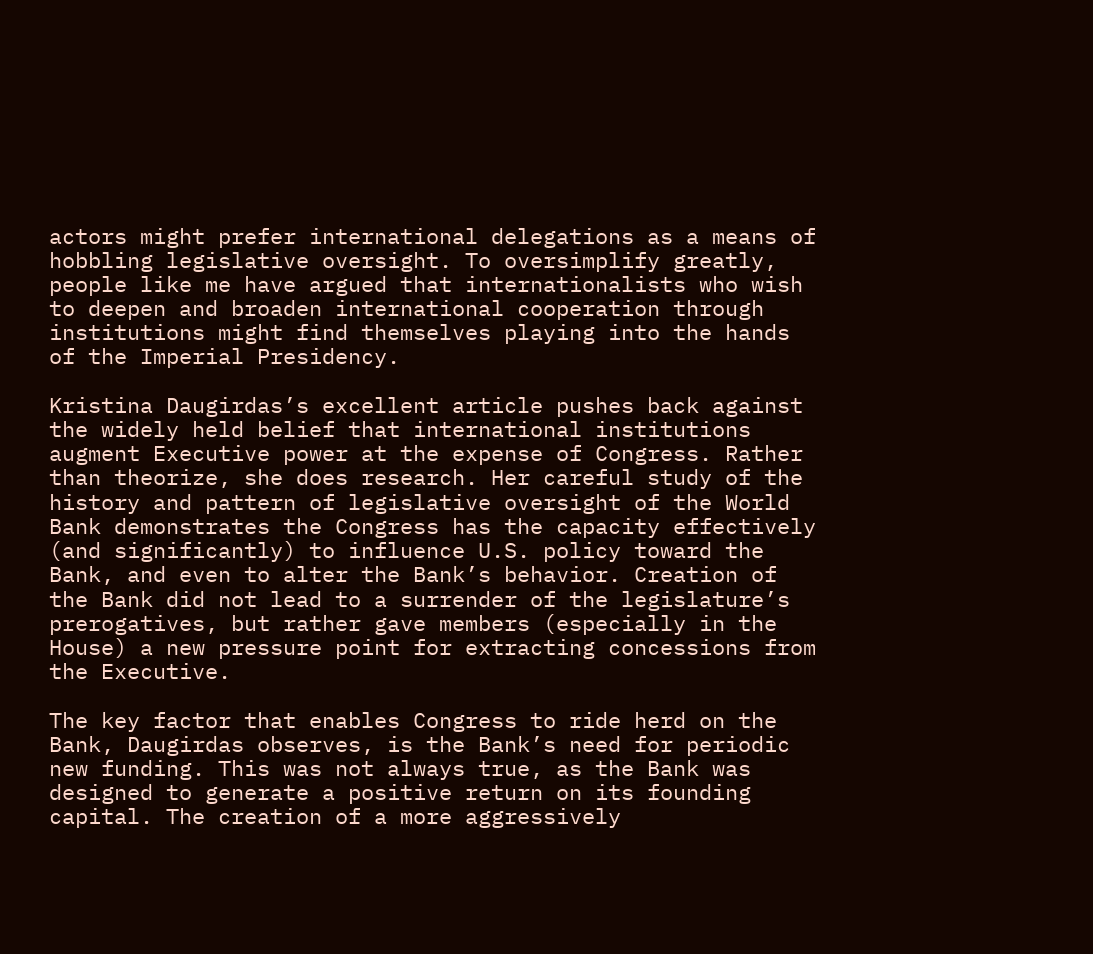actors might prefer international delegations as a means of hobbling legislative oversight. To oversimplify greatly, people like me have argued that internationalists who wish to deepen and broaden international cooperation through institutions might find themselves playing into the hands of the Imperial Presidency.

Kristina Daugirdas’s excellent article pushes back against the widely held belief that international institutions augment Executive power at the expense of Congress. Rather than theorize, she does research. Her careful study of the history and pattern of legislative oversight of the World Bank demonstrates the Congress has the capacity effectively (and significantly) to influence U.S. policy toward the Bank, and even to alter the Bank’s behavior. Creation of the Bank did not lead to a surrender of the legislature’s prerogatives, but rather gave members (especially in the House) a new pressure point for extracting concessions from the Executive.

The key factor that enables Congress to ride herd on the Bank, Daugirdas observes, is the Bank’s need for periodic new funding. This was not always true, as the Bank was designed to generate a positive return on its founding capital. The creation of a more aggressively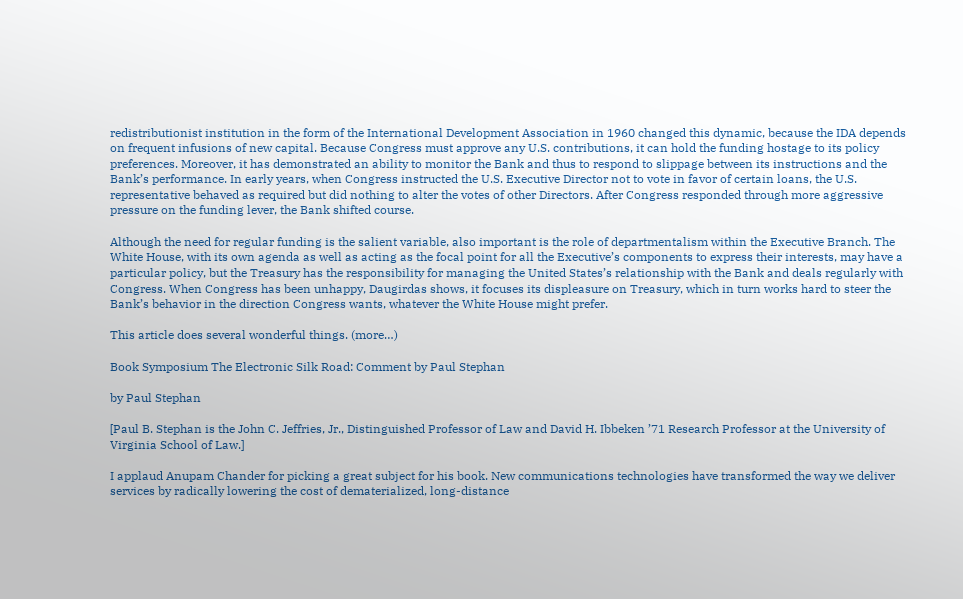redistributionist institution in the form of the International Development Association in 1960 changed this dynamic, because the IDA depends on frequent infusions of new capital. Because Congress must approve any U.S. contributions, it can hold the funding hostage to its policy preferences. Moreover, it has demonstrated an ability to monitor the Bank and thus to respond to slippage between its instructions and the Bank’s performance. In early years, when Congress instructed the U.S. Executive Director not to vote in favor of certain loans, the U.S. representative behaved as required but did nothing to alter the votes of other Directors. After Congress responded through more aggressive pressure on the funding lever, the Bank shifted course.

Although the need for regular funding is the salient variable, also important is the role of departmentalism within the Executive Branch. The White House, with its own agenda as well as acting as the focal point for all the Executive’s components to express their interests, may have a particular policy, but the Treasury has the responsibility for managing the United States’s relationship with the Bank and deals regularly with Congress. When Congress has been unhappy, Daugirdas shows, it focuses its displeasure on Treasury, which in turn works hard to steer the Bank’s behavior in the direction Congress wants, whatever the White House might prefer.

This article does several wonderful things. (more…)

Book Symposium The Electronic Silk Road: Comment by Paul Stephan

by Paul Stephan

[Paul B. Stephan is the John C. Jeffries, Jr., Distinguished Professor of Law and David H. Ibbeken ’71 Research Professor at the University of Virginia School of Law.]

I applaud Anupam Chander for picking a great subject for his book. New communications technologies have transformed the way we deliver services by radically lowering the cost of dematerialized, long-distance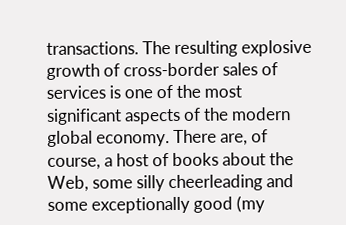transactions. The resulting explosive growth of cross-border sales of services is one of the most significant aspects of the modern global economy. There are, of course, a host of books about the Web, some silly cheerleading and some exceptionally good (my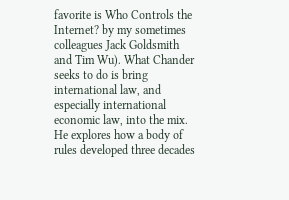favorite is Who Controls the Internet? by my sometimes colleagues Jack Goldsmith and Tim Wu). What Chander seeks to do is bring international law, and especially international economic law, into the mix. He explores how a body of rules developed three decades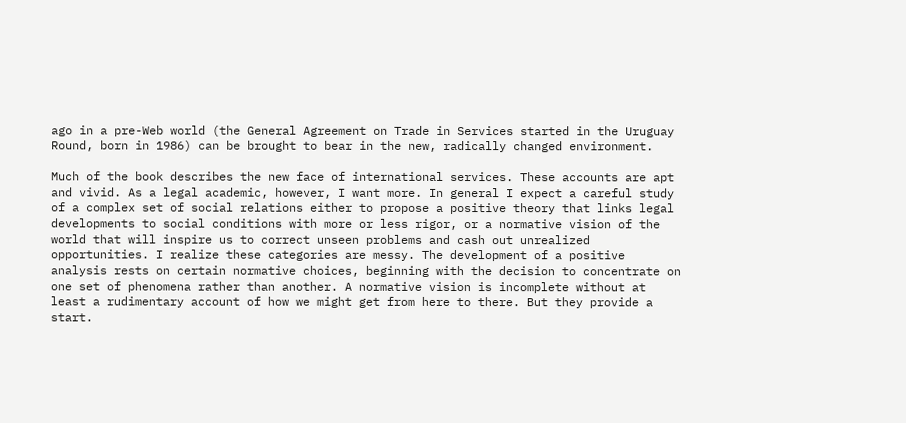ago in a pre-Web world (the General Agreement on Trade in Services started in the Uruguay Round, born in 1986) can be brought to bear in the new, radically changed environment.

Much of the book describes the new face of international services. These accounts are apt and vivid. As a legal academic, however, I want more. In general I expect a careful study of a complex set of social relations either to propose a positive theory that links legal developments to social conditions with more or less rigor, or a normative vision of the world that will inspire us to correct unseen problems and cash out unrealized opportunities. I realize these categories are messy. The development of a positive analysis rests on certain normative choices, beginning with the decision to concentrate on one set of phenomena rather than another. A normative vision is incomplete without at least a rudimentary account of how we might get from here to there. But they provide a start.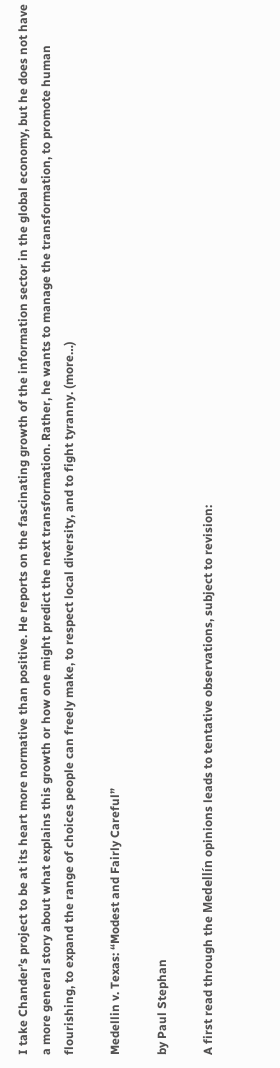I take Chander’s project to be at its heart more normative than positive. He reports on the fascinating growth of the information sector in the global economy, but he does not have a more general story about what explains this growth or how one might predict the next transformation. Rather, he wants to manage the transformation, to promote human flourishing, to expand the range of choices people can freely make, to respect local diversity, and to fight tyranny. (more…)

Medellin v. Texas: “Modest and Fairly Careful”

by Paul Stephan

A first read through the Medellín opinions leads to tentative observations, subject to revision: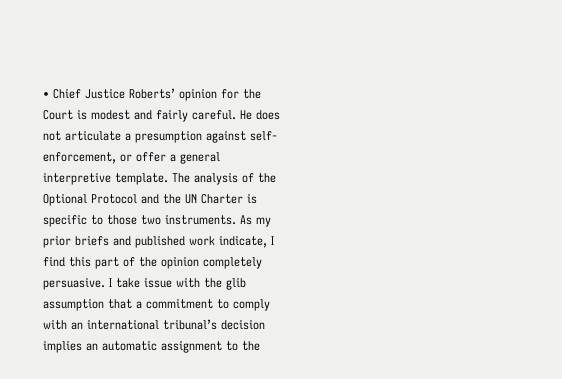• Chief Justice Roberts’ opinion for the Court is modest and fairly careful. He does not articulate a presumption against self-enforcement, or offer a general interpretive template. The analysis of the Optional Protocol and the UN Charter is specific to those two instruments. As my prior briefs and published work indicate, I find this part of the opinion completely persuasive. I take issue with the glib assumption that a commitment to comply with an international tribunal’s decision implies an automatic assignment to the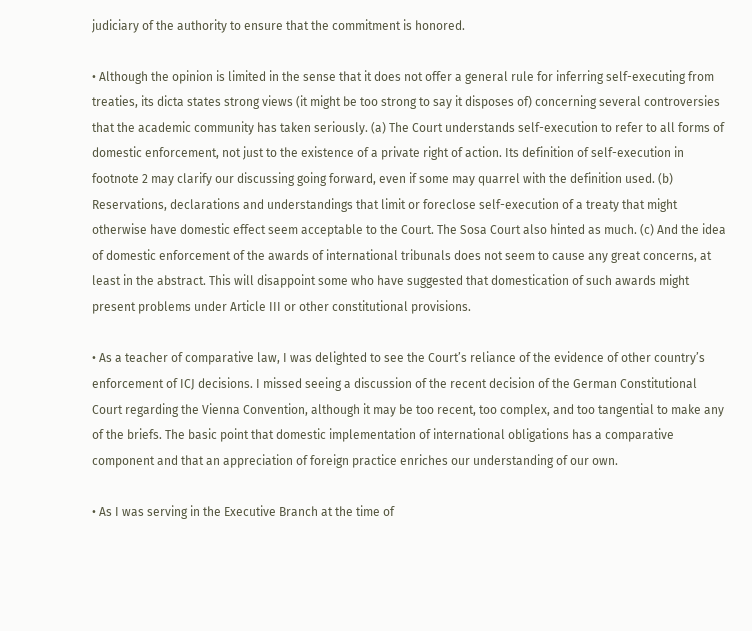judiciary of the authority to ensure that the commitment is honored.

• Although the opinion is limited in the sense that it does not offer a general rule for inferring self-executing from treaties, its dicta states strong views (it might be too strong to say it disposes of) concerning several controversies that the academic community has taken seriously. (a) The Court understands self-execution to refer to all forms of domestic enforcement, not just to the existence of a private right of action. Its definition of self-execution in footnote 2 may clarify our discussing going forward, even if some may quarrel with the definition used. (b) Reservations, declarations and understandings that limit or foreclose self-execution of a treaty that might otherwise have domestic effect seem acceptable to the Court. The Sosa Court also hinted as much. (c) And the idea of domestic enforcement of the awards of international tribunals does not seem to cause any great concerns, at least in the abstract. This will disappoint some who have suggested that domestication of such awards might present problems under Article III or other constitutional provisions.

• As a teacher of comparative law, I was delighted to see the Court’s reliance of the evidence of other country’s enforcement of ICJ decisions. I missed seeing a discussion of the recent decision of the German Constitutional Court regarding the Vienna Convention, although it may be too recent, too complex, and too tangential to make any of the briefs. The basic point that domestic implementation of international obligations has a comparative component and that an appreciation of foreign practice enriches our understanding of our own.

• As I was serving in the Executive Branch at the time of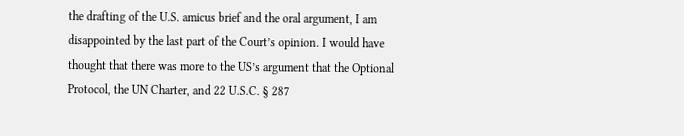the drafting of the U.S. amicus brief and the oral argument, I am disappointed by the last part of the Court’s opinion. I would have thought that there was more to the US’s argument that the Optional Protocol, the UN Charter, and 22 U.S.C. § 287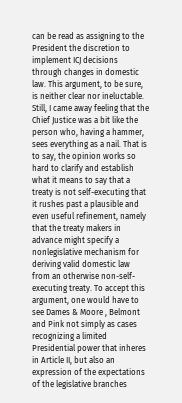can be read as assigning to the President the discretion to implement ICJ decisions through changes in domestic law. This argument, to be sure, is neither clear nor ineluctable. Still, I came away feeling that the Chief Justice was a bit like the person who, having a hammer, sees everything as a nail. That is to say, the opinion works so hard to clarify and establish what it means to say that a treaty is not self-executing that it rushes past a plausible and even useful refinement, namely that the treaty makers in advance might specify a nonlegislative mechanism for deriving valid domestic law from an otherwise non-self-executing treaty. To accept this argument, one would have to see Dames & Moore , Belmont and Pink not simply as cases recognizing a limited Presidential power that inheres in Article II, but also an expression of the expectations of the legislative branches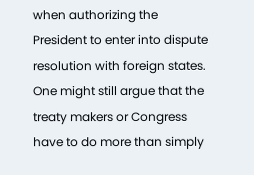when authorizing the President to enter into dispute resolution with foreign states. One might still argue that the treaty makers or Congress have to do more than simply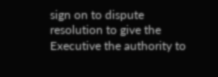sign on to dispute resolution to give the Executive the authority to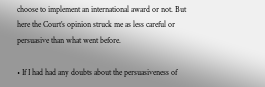choose to implement an international award or not. But here the Court’s opinion struck me as less careful or persuasive than what went before.

• If I had had any doubts about the persuasiveness of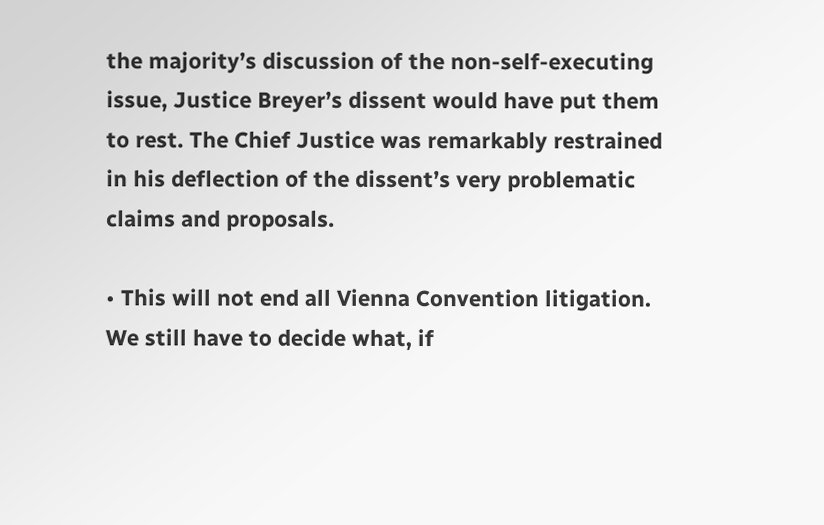the majority’s discussion of the non-self-executing issue, Justice Breyer’s dissent would have put them to rest. The Chief Justice was remarkably restrained in his deflection of the dissent’s very problematic claims and proposals.

• This will not end all Vienna Convention litigation. We still have to decide what, if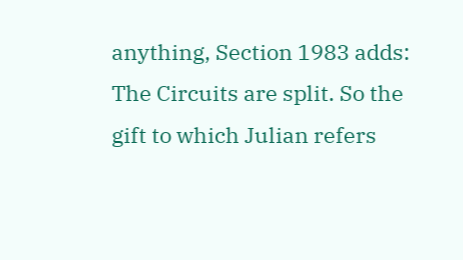anything, Section 1983 adds: The Circuits are split. So the gift to which Julian refers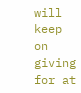will keep on giving for at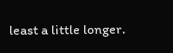least a little longer.